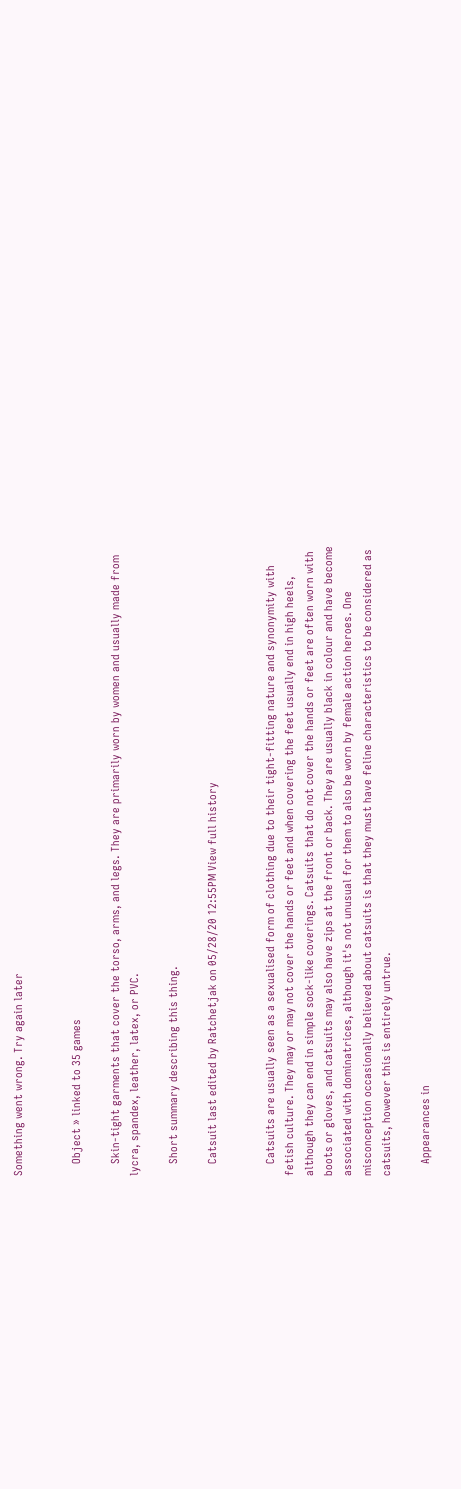Something went wrong. Try again later


    Object » linked to 35 games

    Skin-tight garments that cover the torso, arms, and legs. They are primarily worn by women and usually made from lycra, spandex, leather, latex, or PVC.

    Short summary describing this thing.

    Catsuit last edited by Ratchetjak on 05/28/20 12:55PM View full history


    Catsuits are usually seen as a sexualised form of clothing due to their tight-fitting nature and synonymity with fetish culture. They may or may not cover the hands or feet and when covering the feet usually end in high heels, although they can end in simple sock-like coverings. Catsuits that do not cover the hands or feet are often worn with boots or gloves, and catsuits may also have zips at the front or back. They are usually black in colour and have become associated with dominatrices, although it's not unusual for them to also be worn by female action heroes. One misconception occasionally believed about catsuits is that they must have feline characteristics to be considered as catsuits, however this is entirely untrue.

    Appearances in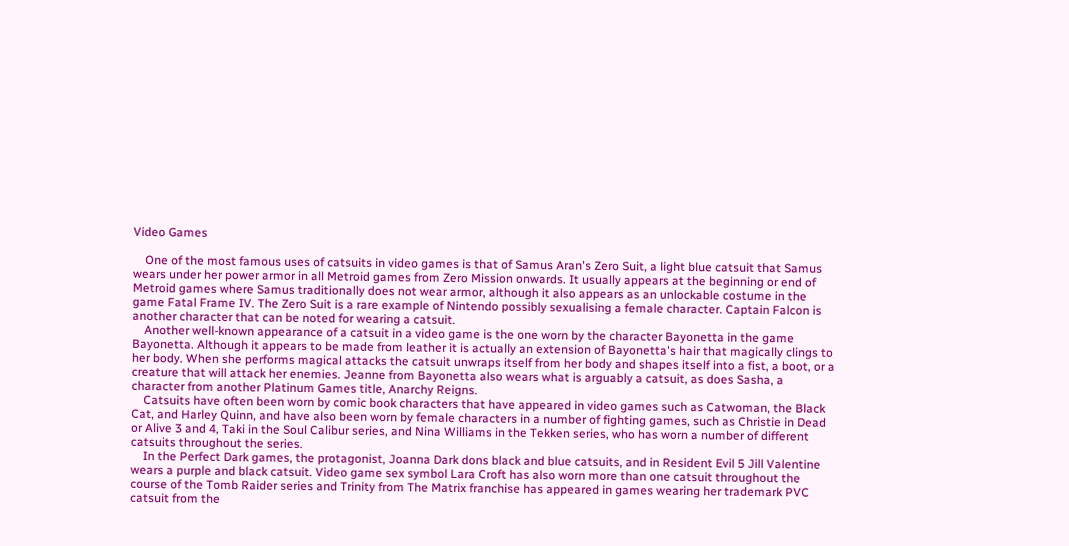Video Games

    One of the most famous uses of catsuits in video games is that of Samus Aran's Zero Suit, a light blue catsuit that Samus wears under her power armor in all Metroid games from Zero Mission onwards. It usually appears at the beginning or end of Metroid games where Samus traditionally does not wear armor, although it also appears as an unlockable costume in the game Fatal Frame IV. The Zero Suit is a rare example of Nintendo possibly sexualising a female character. Captain Falcon is another character that can be noted for wearing a catsuit.
    Another well-known appearance of a catsuit in a video game is the one worn by the character Bayonetta in the game Bayonetta. Although it appears to be made from leather it is actually an extension of Bayonetta's hair that magically clings to her body. When she performs magical attacks the catsuit unwraps itself from her body and shapes itself into a fist, a boot, or a creature that will attack her enemies. Jeanne from Bayonetta also wears what is arguably a catsuit, as does Sasha, a character from another Platinum Games title, Anarchy Reigns.
    Catsuits have often been worn by comic book characters that have appeared in video games such as Catwoman, the Black Cat, and Harley Quinn, and have also been worn by female characters in a number of fighting games, such as Christie in Dead or Alive 3 and 4, Taki in the Soul Calibur series, and Nina Williams in the Tekken series, who has worn a number of different catsuits throughout the series.
    In the Perfect Dark games, the protagonist, Joanna Dark dons black and blue catsuits, and in Resident Evil 5 Jill Valentine wears a purple and black catsuit. Video game sex symbol Lara Croft has also worn more than one catsuit throughout the course of the Tomb Raider series and Trinity from The Matrix franchise has appeared in games wearing her trademark PVC catsuit from the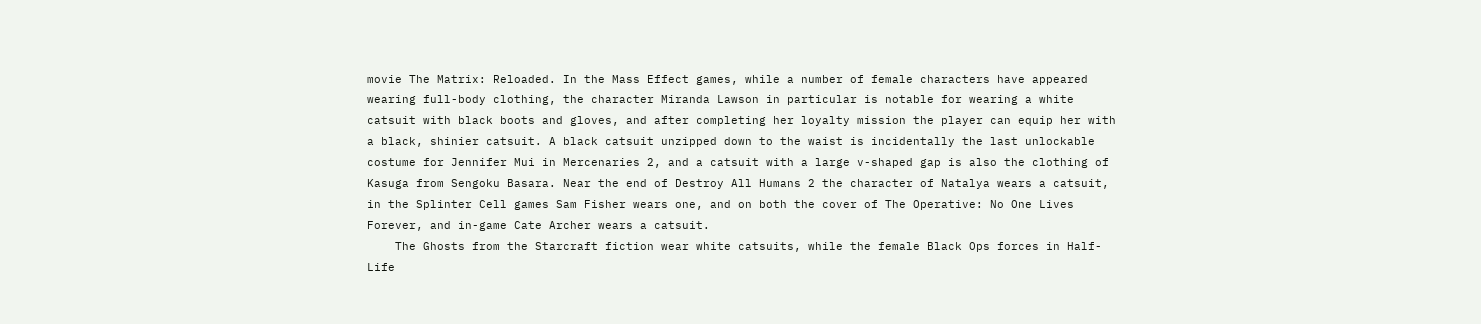movie The Matrix: Reloaded. In the Mass Effect games, while a number of female characters have appeared wearing full-body clothing, the character Miranda Lawson in particular is notable for wearing a white catsuit with black boots and gloves, and after completing her loyalty mission the player can equip her with a black, shinier catsuit. A black catsuit unzipped down to the waist is incidentally the last unlockable costume for Jennifer Mui in Mercenaries 2, and a catsuit with a large v-shaped gap is also the clothing of Kasuga from Sengoku Basara. Near the end of Destroy All Humans 2 the character of Natalya wears a catsuit, in the Splinter Cell games Sam Fisher wears one, and on both the cover of The Operative: No One Lives Forever, and in-game Cate Archer wears a catsuit.
    The Ghosts from the Starcraft fiction wear white catsuits, while the female Black Ops forces in Half-Life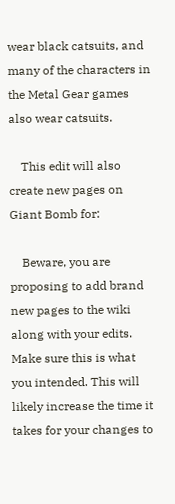wear black catsuits, and many of the characters in the Metal Gear games also wear catsuits.

    This edit will also create new pages on Giant Bomb for:

    Beware, you are proposing to add brand new pages to the wiki along with your edits. Make sure this is what you intended. This will likely increase the time it takes for your changes to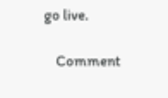go live.

    Comment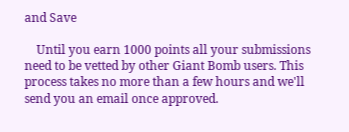and Save

    Until you earn 1000 points all your submissions need to be vetted by other Giant Bomb users. This process takes no more than a few hours and we'll send you an email once approved.